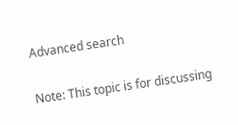Advanced search

Note: This topic is for discussing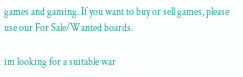games and gaming. If you want to buy or sell games, please use our For Sale/Wanted boards.

im looking for a suitable war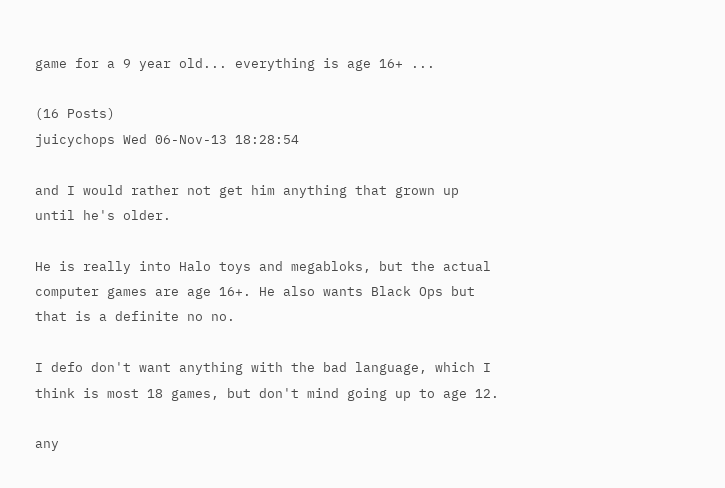game for a 9 year old... everything is age 16+ ...

(16 Posts)
juicychops Wed 06-Nov-13 18:28:54

and I would rather not get him anything that grown up until he's older.

He is really into Halo toys and megabloks, but the actual computer games are age 16+. He also wants Black Ops but that is a definite no no.

I defo don't want anything with the bad language, which I think is most 18 games, but don't mind going up to age 12.

any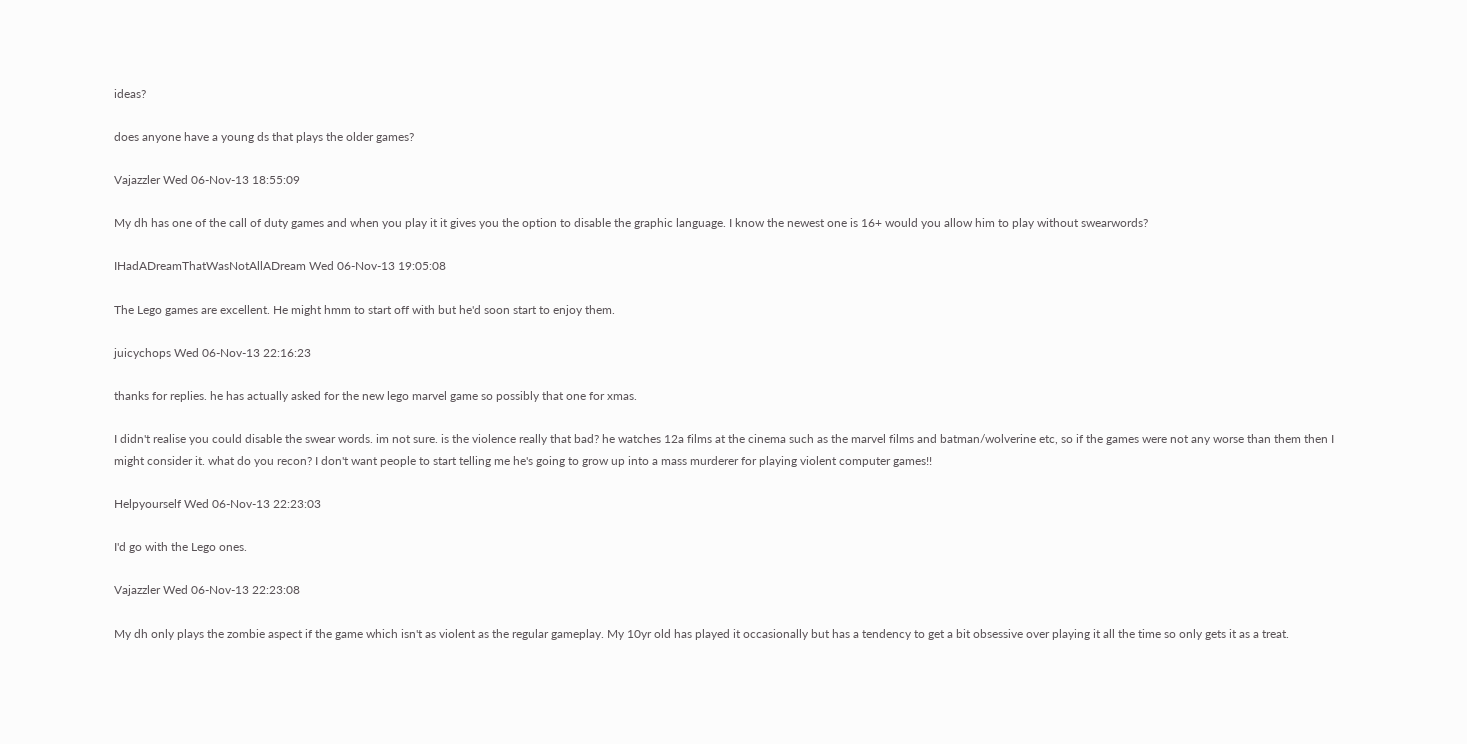ideas?

does anyone have a young ds that plays the older games?

Vajazzler Wed 06-Nov-13 18:55:09

My dh has one of the call of duty games and when you play it it gives you the option to disable the graphic language. I know the newest one is 16+ would you allow him to play without swearwords?

IHadADreamThatWasNotAllADream Wed 06-Nov-13 19:05:08

The Lego games are excellent. He might hmm to start off with but he'd soon start to enjoy them.

juicychops Wed 06-Nov-13 22:16:23

thanks for replies. he has actually asked for the new lego marvel game so possibly that one for xmas.

I didn't realise you could disable the swear words. im not sure. is the violence really that bad? he watches 12a films at the cinema such as the marvel films and batman/wolverine etc, so if the games were not any worse than them then I might consider it. what do you recon? I don't want people to start telling me he's going to grow up into a mass murderer for playing violent computer games!!

Helpyourself Wed 06-Nov-13 22:23:03

I'd go with the Lego ones.

Vajazzler Wed 06-Nov-13 22:23:08

My dh only plays the zombie aspect if the game which isn't as violent as the regular gameplay. My 10yr old has played it occasionally but has a tendency to get a bit obsessive over playing it all the time so only gets it as a treat.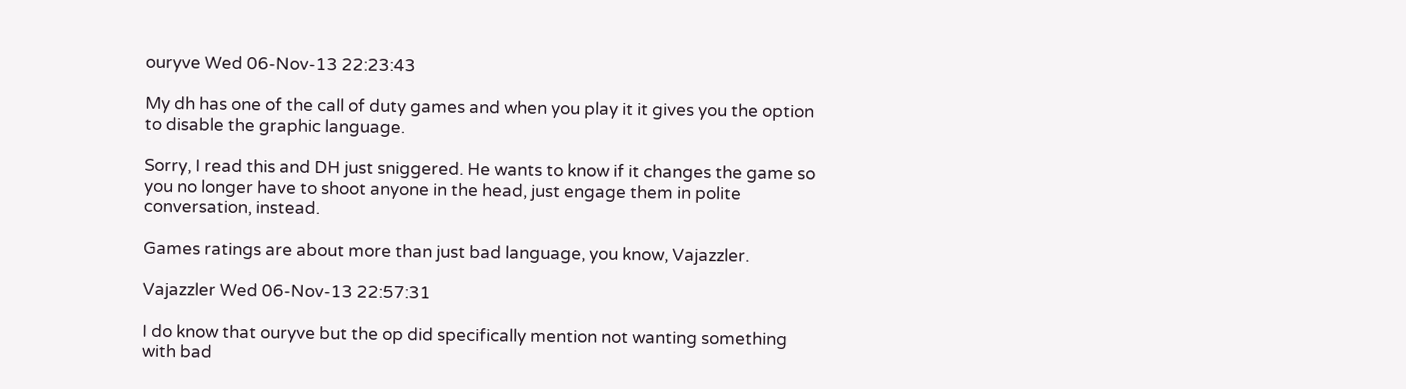ouryve Wed 06-Nov-13 22:23:43

My dh has one of the call of duty games and when you play it it gives you the option to disable the graphic language.

Sorry, I read this and DH just sniggered. He wants to know if it changes the game so you no longer have to shoot anyone in the head, just engage them in polite conversation, instead.

Games ratings are about more than just bad language, you know, Vajazzler.

Vajazzler Wed 06-Nov-13 22:57:31

I do know that ouryve but the op did specifically mention not wanting something with bad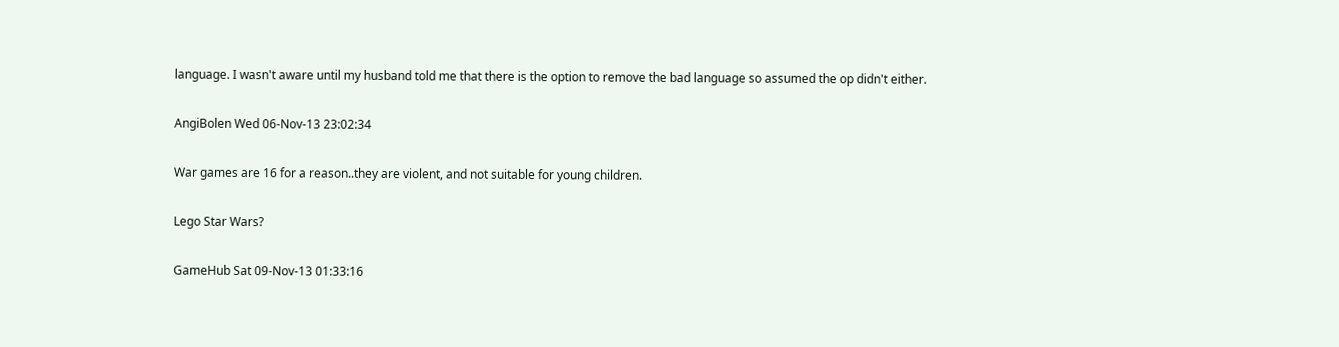language. I wasn't aware until my husband told me that there is the option to remove the bad language so assumed the op didn't either.

AngiBolen Wed 06-Nov-13 23:02:34

War games are 16 for a reason..they are violent, and not suitable for young children.

Lego Star Wars?

GameHub Sat 09-Nov-13 01:33:16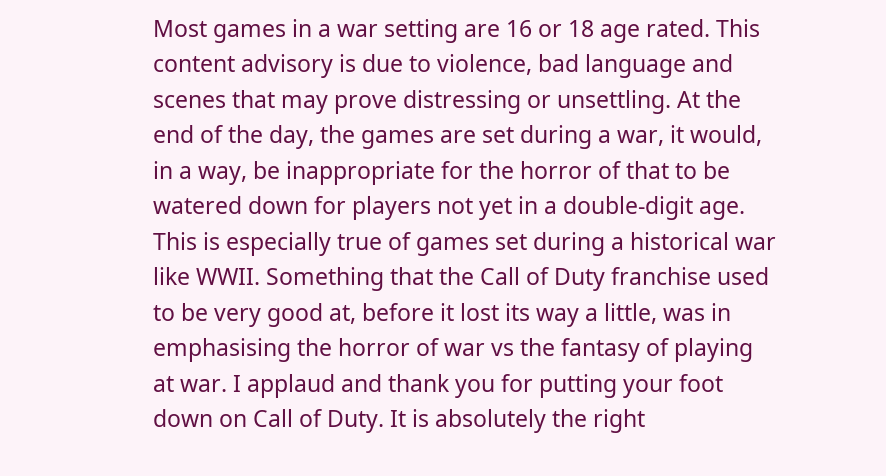Most games in a war setting are 16 or 18 age rated. This content advisory is due to violence, bad language and scenes that may prove distressing or unsettling. At the end of the day, the games are set during a war, it would, in a way, be inappropriate for the horror of that to be watered down for players not yet in a double-digit age. This is especially true of games set during a historical war like WWII. Something that the Call of Duty franchise used to be very good at, before it lost its way a little, was in emphasising the horror of war vs the fantasy of playing at war. I applaud and thank you for putting your foot down on Call of Duty. It is absolutely the right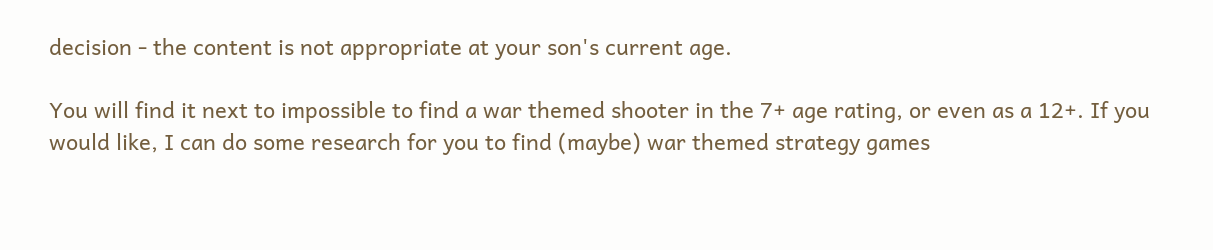decision - the content is not appropriate at your son's current age.

You will find it next to impossible to find a war themed shooter in the 7+ age rating, or even as a 12+. If you would like, I can do some research for you to find (maybe) war themed strategy games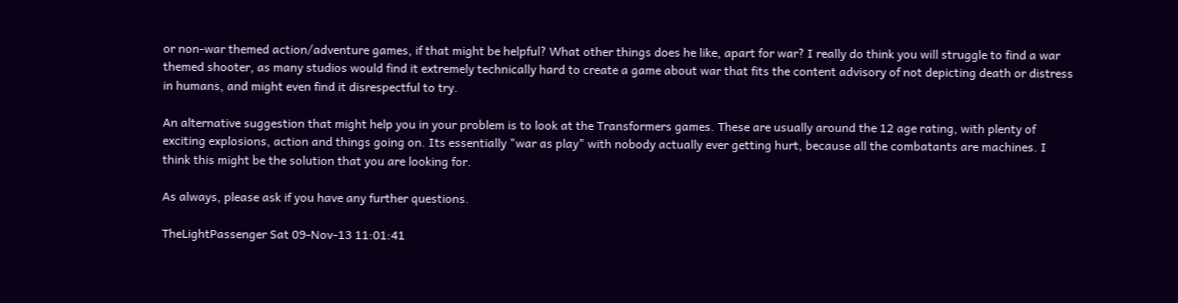or non-war themed action/adventure games, if that might be helpful? What other things does he like, apart for war? I really do think you will struggle to find a war themed shooter, as many studios would find it extremely technically hard to create a game about war that fits the content advisory of not depicting death or distress in humans, and might even find it disrespectful to try.

An alternative suggestion that might help you in your problem is to look at the Transformers games. These are usually around the 12 age rating, with plenty of exciting explosions, action and things going on. Its essentially "war as play" with nobody actually ever getting hurt, because all the combatants are machines. I think this might be the solution that you are looking for.

As always, please ask if you have any further questions.

TheLightPassenger Sat 09-Nov-13 11:01:41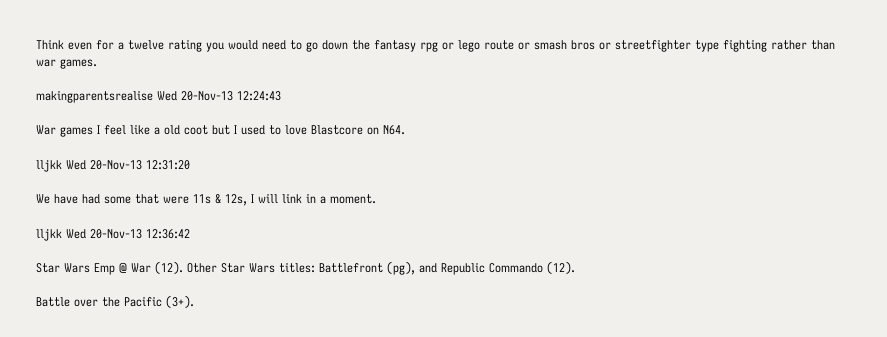Think even for a twelve rating you would need to go down the fantasy rpg or lego route or smash bros or streetfighter type fighting rather than war games.

makingparentsrealise Wed 20-Nov-13 12:24:43

War games I feel like a old coot but I used to love Blastcore on N64.

lljkk Wed 20-Nov-13 12:31:20

We have had some that were 11s & 12s, I will link in a moment.

lljkk Wed 20-Nov-13 12:36:42

Star Wars Emp @ War (12). Other Star Wars titles: Battlefront (pg), and Republic Commando (12).

Battle over the Pacific (3+).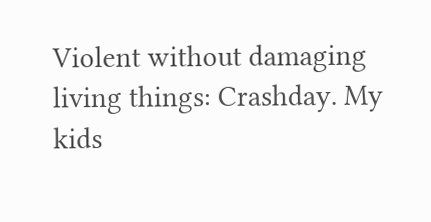Violent without damaging living things: Crashday. My kids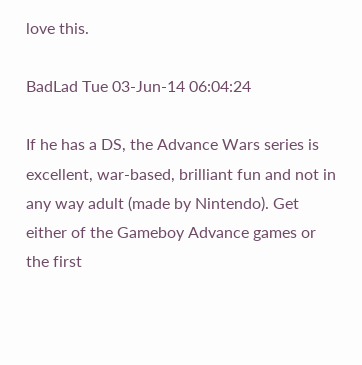love this.

BadLad Tue 03-Jun-14 06:04:24

If he has a DS, the Advance Wars series is excellent, war-based, brilliant fun and not in any way adult (made by Nintendo). Get either of the Gameboy Advance games or the first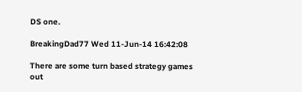DS one.

BreakingDad77 Wed 11-Jun-14 16:42:08

There are some turn based strategy games out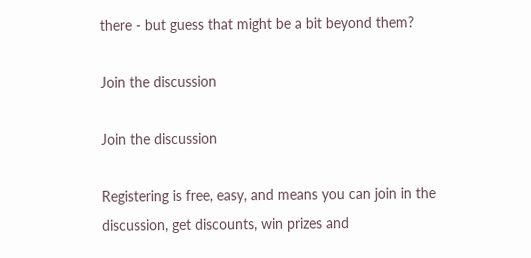there - but guess that might be a bit beyond them?

Join the discussion

Join the discussion

Registering is free, easy, and means you can join in the discussion, get discounts, win prizes and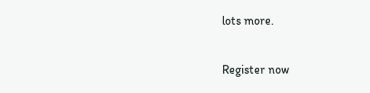lots more.

Register now